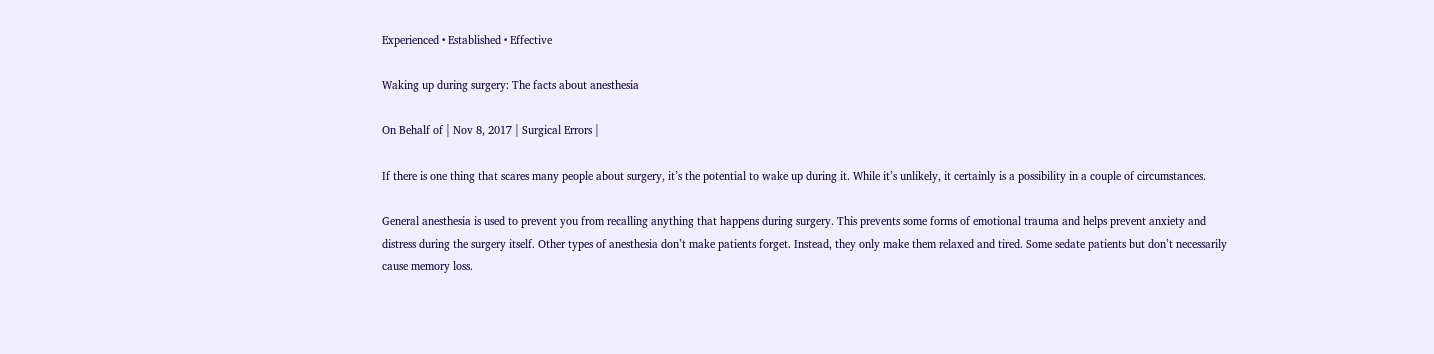Experienced • Established • Effective

Waking up during surgery: The facts about anesthesia

On Behalf of | Nov 8, 2017 | Surgical Errors |

If there is one thing that scares many people about surgery, it’s the potential to wake up during it. While it’s unlikely, it certainly is a possibility in a couple of circumstances.

General anesthesia is used to prevent you from recalling anything that happens during surgery. This prevents some forms of emotional trauma and helps prevent anxiety and distress during the surgery itself. Other types of anesthesia don’t make patients forget. Instead, they only make them relaxed and tired. Some sedate patients but don’t necessarily cause memory loss.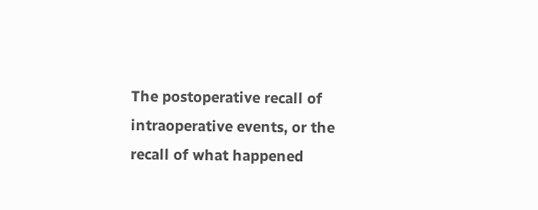The postoperative recall of intraoperative events, or the recall of what happened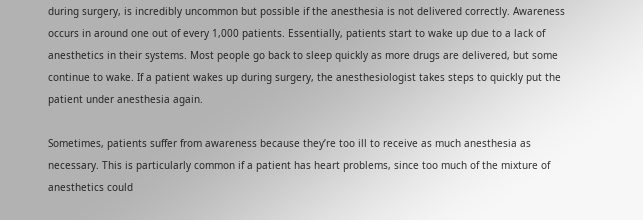during surgery, is incredibly uncommon but possible if the anesthesia is not delivered correctly. Awareness occurs in around one out of every 1,000 patients. Essentially, patients start to wake up due to a lack of anesthetics in their systems. Most people go back to sleep quickly as more drugs are delivered, but some continue to wake. If a patient wakes up during surgery, the anesthesiologist takes steps to quickly put the patient under anesthesia again.

Sometimes, patients suffer from awareness because they’re too ill to receive as much anesthesia as necessary. This is particularly common if a patient has heart problems, since too much of the mixture of anesthetics could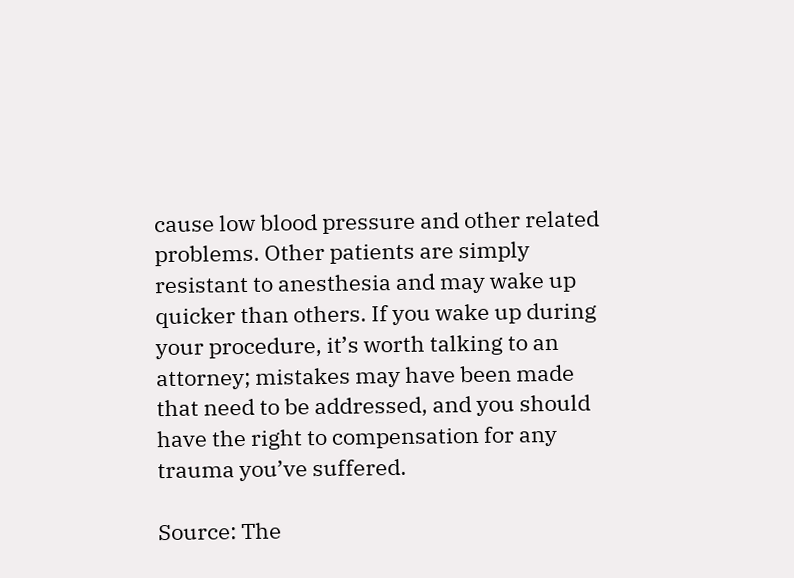cause low blood pressure and other related problems. Other patients are simply resistant to anesthesia and may wake up quicker than others. If you wake up during your procedure, it’s worth talking to an attorney; mistakes may have been made that need to be addressed, and you should have the right to compensation for any trauma you’ve suffered.

Source: The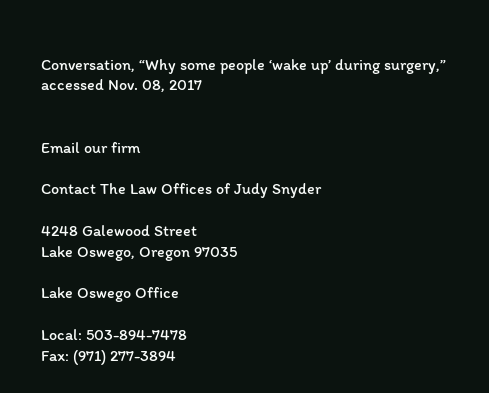Conversation, “Why some people ‘wake up’ during surgery,” accessed Nov. 08, 2017


Email our firm

Contact The Law Offices of Judy Snyder

4248 Galewood Street
Lake Oswego, Oregon 97035

Lake Oswego Office

Local: 503-894-7478
Fax: (971) 277-3894